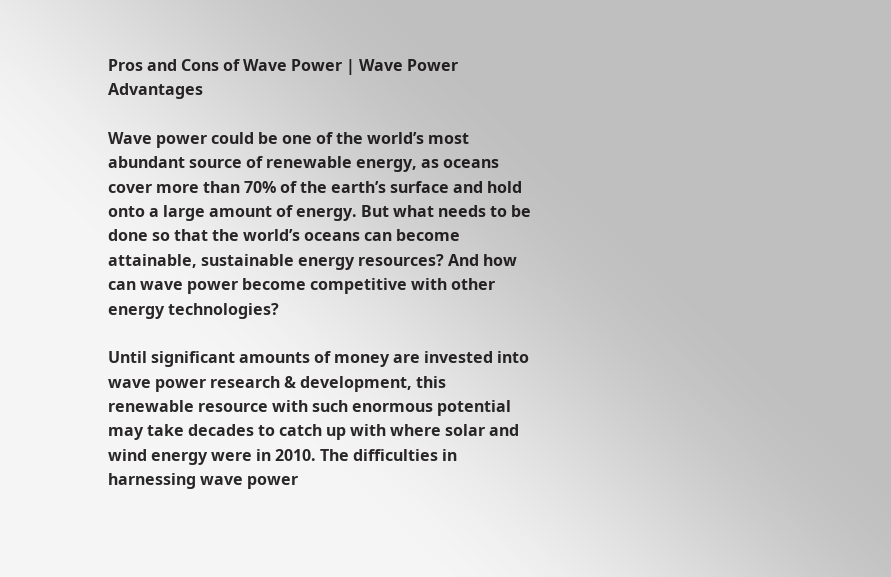Pros and Cons of Wave Power | Wave Power Advantages

Wave power could be one of the world’s most abundant source of renewable energy, as oceans cover more than 70% of the earth’s surface and hold onto a large amount of energy. But what needs to be done so that the world’s oceans can become attainable, sustainable energy resources? And how can wave power become competitive with other energy technologies?

Until significant amounts of money are invested into wave power research & development, this renewable resource with such enormous potential may take decades to catch up with where solar and wind energy were in 2010. The difficulties in harnessing wave power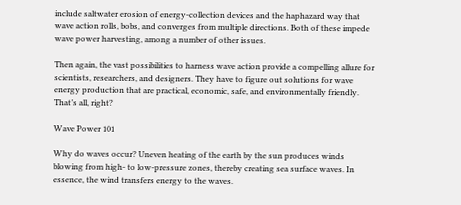include saltwater erosion of energy-collection devices and the haphazard way that wave action rolls, bobs, and converges from multiple directions. Both of these impede wave power harvesting, among a number of other issues.

Then again, the vast possibilities to harness wave action provide a compelling allure for scientists, researchers, and designers. They have to figure out solutions for wave energy production that are practical, economic, safe, and environmentally friendly. That’s all, right?

Wave Power 101

Why do waves occur? Uneven heating of the earth by the sun produces winds blowing from high- to low-pressure zones, thereby creating sea surface waves. In essence, the wind transfers energy to the waves.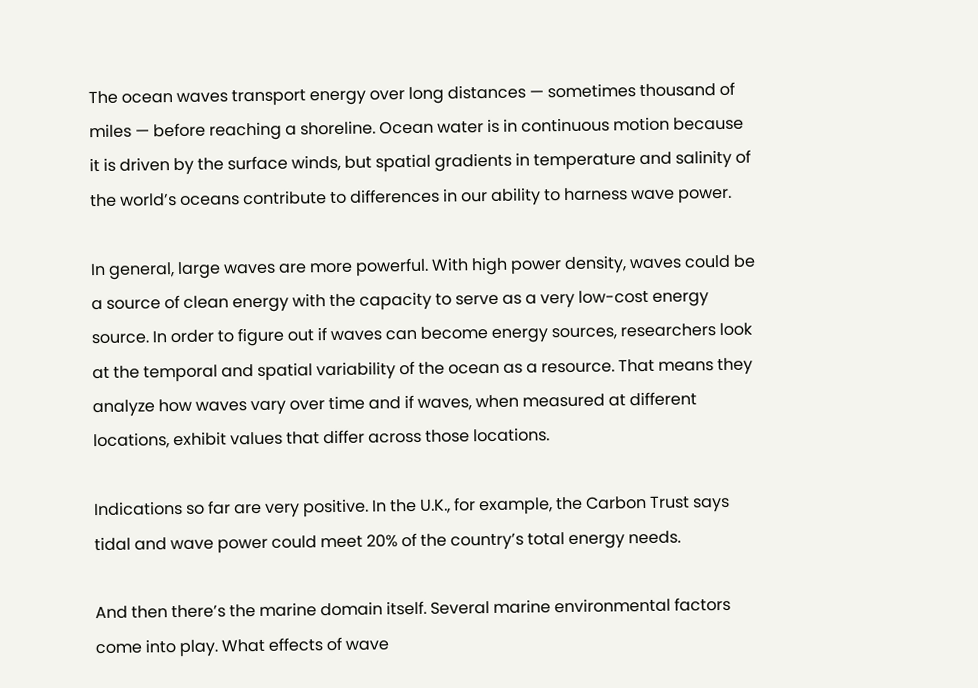The ocean waves transport energy over long distances — sometimes thousand of miles — before reaching a shoreline. Ocean water is in continuous motion because it is driven by the surface winds, but spatial gradients in temperature and salinity of the world’s oceans contribute to differences in our ability to harness wave power.

In general, large waves are more powerful. With high power density, waves could be a source of clean energy with the capacity to serve as a very low-cost energy source. In order to figure out if waves can become energy sources, researchers look at the temporal and spatial variability of the ocean as a resource. That means they analyze how waves vary over time and if waves, when measured at different locations, exhibit values that differ across those locations.

Indications so far are very positive. In the U.K., for example, the Carbon Trust says tidal and wave power could meet 20% of the country’s total energy needs.

And then there’s the marine domain itself. Several marine environmental factors come into play. What effects of wave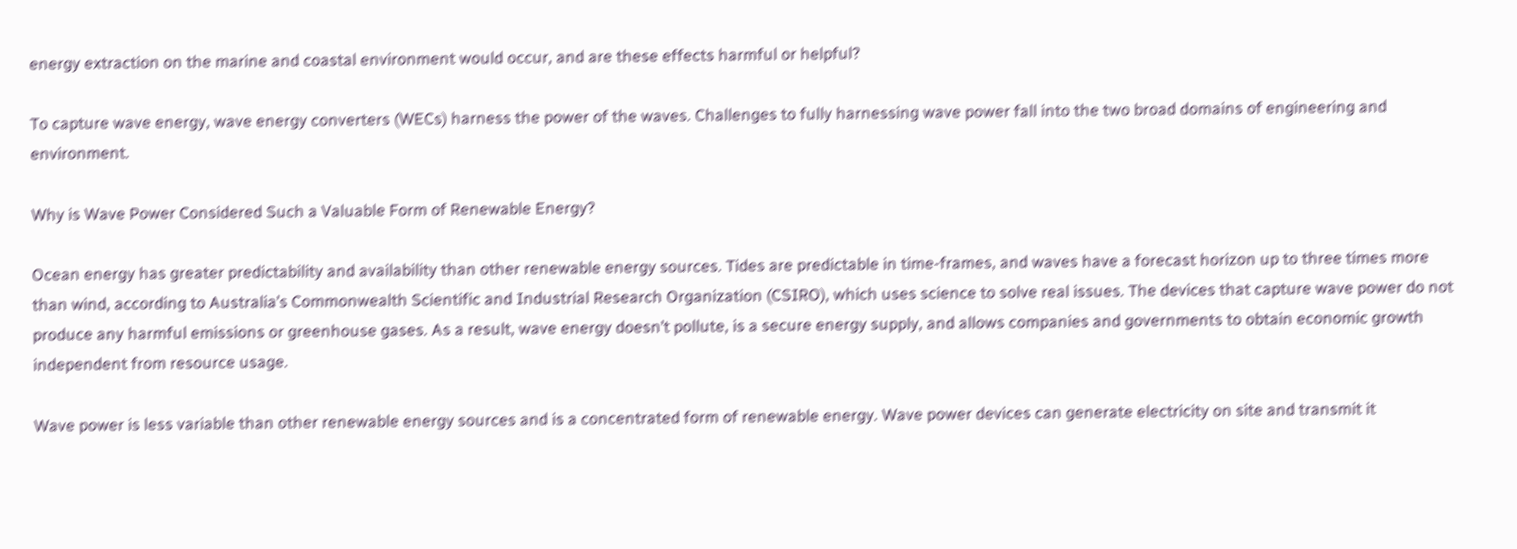energy extraction on the marine and coastal environment would occur, and are these effects harmful or helpful?

To capture wave energy, wave energy converters (WECs) harness the power of the waves. Challenges to fully harnessing wave power fall into the two broad domains of engineering and environment.

Why is Wave Power Considered Such a Valuable Form of Renewable Energy?

Ocean energy has greater predictability and availability than other renewable energy sources. Tides are predictable in time-frames, and waves have a forecast horizon up to three times more than wind, according to Australia’s Commonwealth Scientific and Industrial Research Organization (CSIRO), which uses science to solve real issues. The devices that capture wave power do not produce any harmful emissions or greenhouse gases. As a result, wave energy doesn’t pollute, is a secure energy supply, and allows companies and governments to obtain economic growth independent from resource usage.

Wave power is less variable than other renewable energy sources and is a concentrated form of renewable energy. Wave power devices can generate electricity on site and transmit it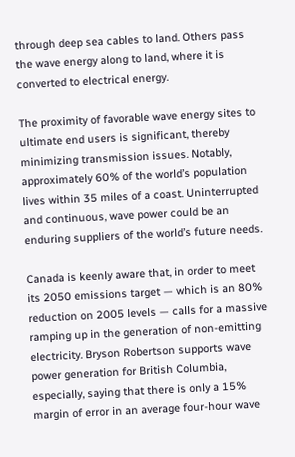through deep sea cables to land. Others pass the wave energy along to land, where it is converted to electrical energy.

The proximity of favorable wave energy sites to ultimate end users is significant, thereby minimizing transmission issues. Notably, approximately 60% of the world’s population lives within 35 miles of a coast. Uninterrupted and continuous, wave power could be an enduring suppliers of the world’s future needs.

Canada is keenly aware that, in order to meet its 2050 emissions target — which is an 80% reduction on 2005 levels — calls for a massive ramping up in the generation of non-emitting electricity. Bryson Robertson supports wave power generation for British Columbia, especially, saying that there is only a 15% margin of error in an average four-hour wave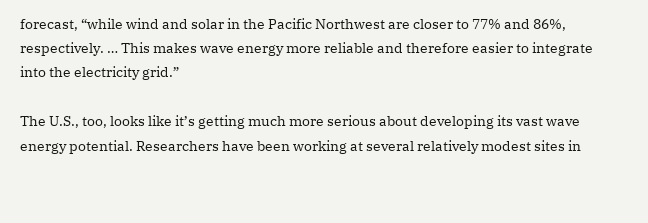forecast, “while wind and solar in the Pacific Northwest are closer to 77% and 86%, respectively. … This makes wave energy more reliable and therefore easier to integrate into the electricity grid.”

The U.S., too, looks like it’s getting much more serious about developing its vast wave energy potential. Researchers have been working at several relatively modest sites in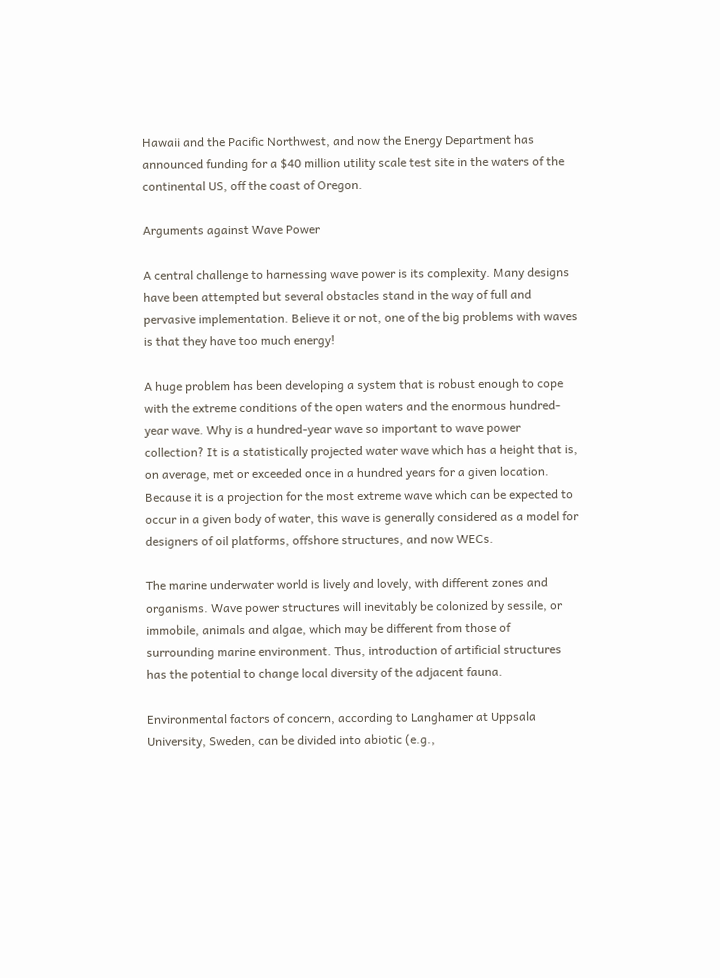Hawaii and the Pacific Northwest, and now the Energy Department has announced funding for a $40 million utility scale test site in the waters of the continental US, off the coast of Oregon.

Arguments against Wave Power

A central challenge to harnessing wave power is its complexity. Many designs have been attempted but several obstacles stand in the way of full and pervasive implementation. Believe it or not, one of the big problems with waves is that they have too much energy!

A huge problem has been developing a system that is robust enough to cope with the extreme conditions of the open waters and the enormous hundred-year wave. Why is a hundred-year wave so important to wave power collection? It is a statistically projected water wave which has a height that is, on average, met or exceeded once in a hundred years for a given location. Because it is a projection for the most extreme wave which can be expected to occur in a given body of water, this wave is generally considered as a model for designers of oil platforms, offshore structures, and now WECs.

The marine underwater world is lively and lovely, with different zones and organisms. Wave power structures will inevitably be colonized by sessile, or immobile, animals and algae, which may be different from those of surrounding marine environment. Thus, introduction of artificial structures has the potential to change local diversity of the adjacent fauna.

Environmental factors of concern, according to Langhamer at Uppsala University, Sweden, can be divided into abiotic (e.g.,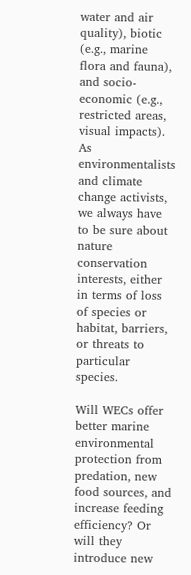water and air quality), biotic (e.g., marine flora and fauna), and socio-economic (e.g., restricted areas, visual impacts). As environmentalists and climate change activists, we always have to be sure about nature conservation interests, either in terms of loss of species or habitat, barriers, or threats to particular species.

Will WECs offer better marine environmental protection from predation, new food sources, and increase feeding efficiency? Or will they introduce new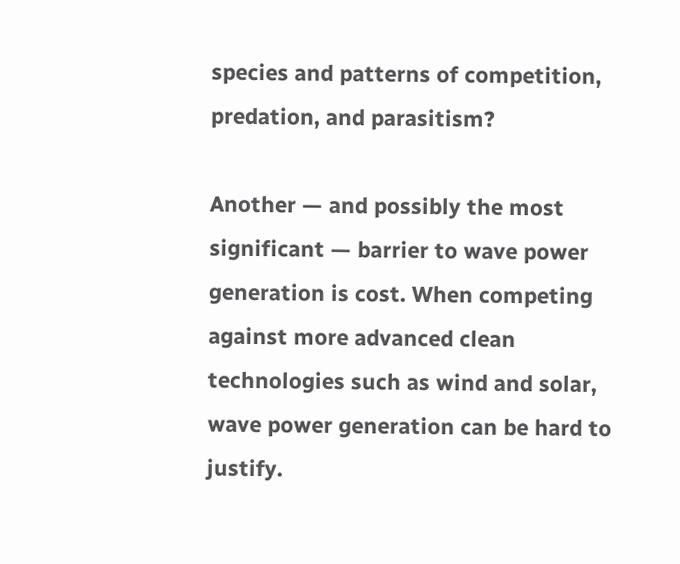species and patterns of competition, predation, and parasitism?

Another — and possibly the most significant — barrier to wave power generation is cost. When competing against more advanced clean technologies such as wind and solar, wave power generation can be hard to justify.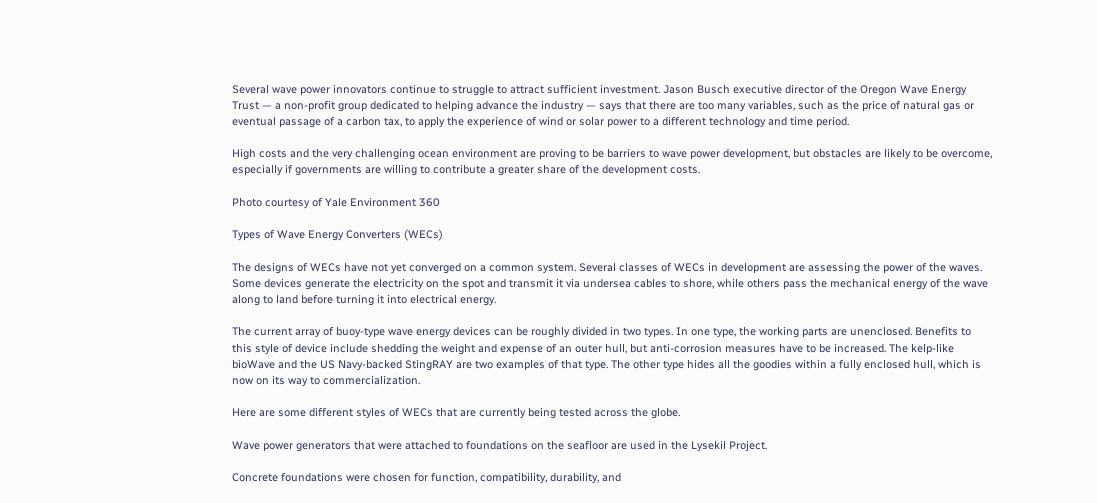Several wave power innovators continue to struggle to attract sufficient investment. Jason Busch executive director of the Oregon Wave Energy Trust — a non-profit group dedicated to helping advance the industry — says that there are too many variables, such as the price of natural gas or eventual passage of a carbon tax, to apply the experience of wind or solar power to a different technology and time period.

High costs and the very challenging ocean environment are proving to be barriers to wave power development, but obstacles are likely to be overcome, especially if governments are willing to contribute a greater share of the development costs.

Photo courtesy of Yale Environment 360

Types of Wave Energy Converters (WECs)

The designs of WECs have not yet converged on a common system. Several classes of WECs in development are assessing the power of the waves. Some devices generate the electricity on the spot and transmit it via undersea cables to shore, while others pass the mechanical energy of the wave along to land before turning it into electrical energy.

The current array of buoy-type wave energy devices can be roughly divided in two types. In one type, the working parts are unenclosed. Benefits to this style of device include shedding the weight and expense of an outer hull, but anti-corrosion measures have to be increased. The kelp-like bioWave and the US Navy-backed StingRAY are two examples of that type. The other type hides all the goodies within a fully enclosed hull, which is now on its way to commercialization.

Here are some different styles of WECs that are currently being tested across the globe.

Wave power generators that were attached to foundations on the seafloor are used in the Lysekil Project.

Concrete foundations were chosen for function, compatibility, durability, and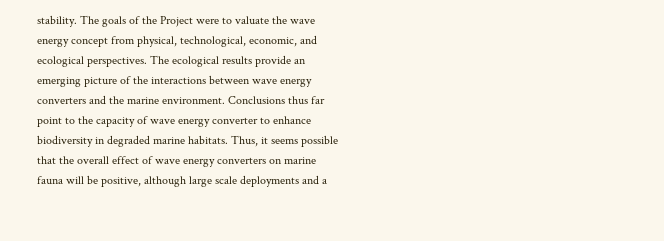stability. The goals of the Project were to valuate the wave energy concept from physical, technological, economic, and ecological perspectives. The ecological results provide an emerging picture of the interactions between wave energy converters and the marine environment. Conclusions thus far point to the capacity of wave energy converter to enhance biodiversity in degraded marine habitats. Thus, it seems possible that the overall effect of wave energy converters on marine fauna will be positive, although large scale deployments and a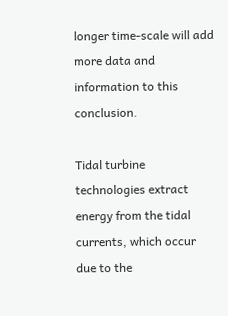longer time-scale will add more data and information to this conclusion.

Tidal turbine technologies extract energy from the tidal currents, which occur due to the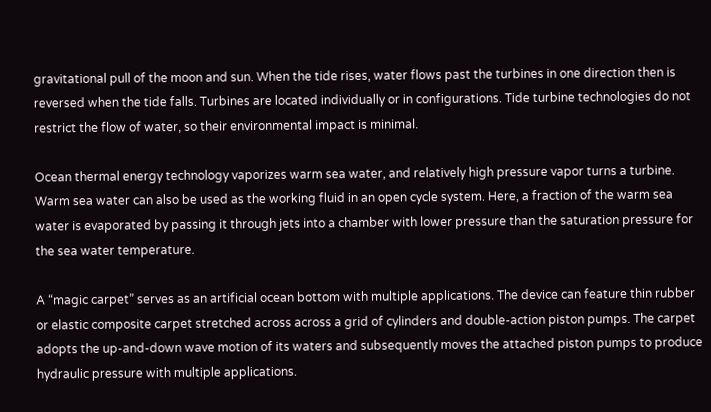gravitational pull of the moon and sun. When the tide rises, water flows past the turbines in one direction then is reversed when the tide falls. Turbines are located individually or in configurations. Tide turbine technologies do not restrict the flow of water, so their environmental impact is minimal.

Ocean thermal energy technology vaporizes warm sea water, and relatively high pressure vapor turns a turbine. Warm sea water can also be used as the working fluid in an open cycle system. Here, a fraction of the warm sea water is evaporated by passing it through jets into a chamber with lower pressure than the saturation pressure for the sea water temperature.

A “magic carpet” serves as an artificial ocean bottom with multiple applications. The device can feature thin rubber or elastic composite carpet stretched across across a grid of cylinders and double-action piston pumps. The carpet adopts the up-and-down wave motion of its waters and subsequently moves the attached piston pumps to produce hydraulic pressure with multiple applications.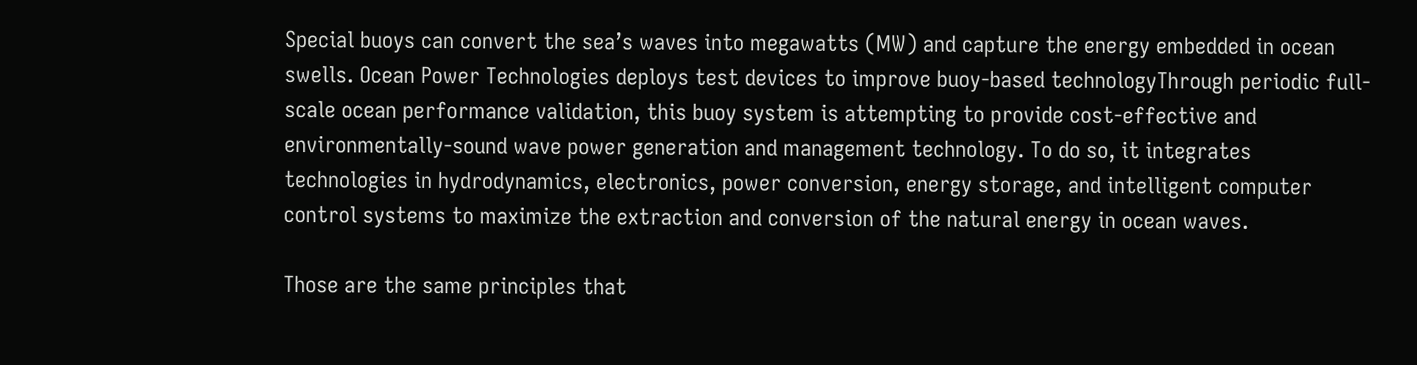Special buoys can convert the sea’s waves into megawatts (MW) and capture the energy embedded in ocean swells. Ocean Power Technologies deploys test devices to improve buoy-based technologyThrough periodic full-scale ocean performance validation, this buoy system is attempting to provide cost-effective and environmentally-sound wave power generation and management technology. To do so, it integrates technologies in hydrodynamics, electronics, power conversion, energy storage, and intelligent computer control systems to maximize the extraction and conversion of the natural energy in ocean waves.

Those are the same principles that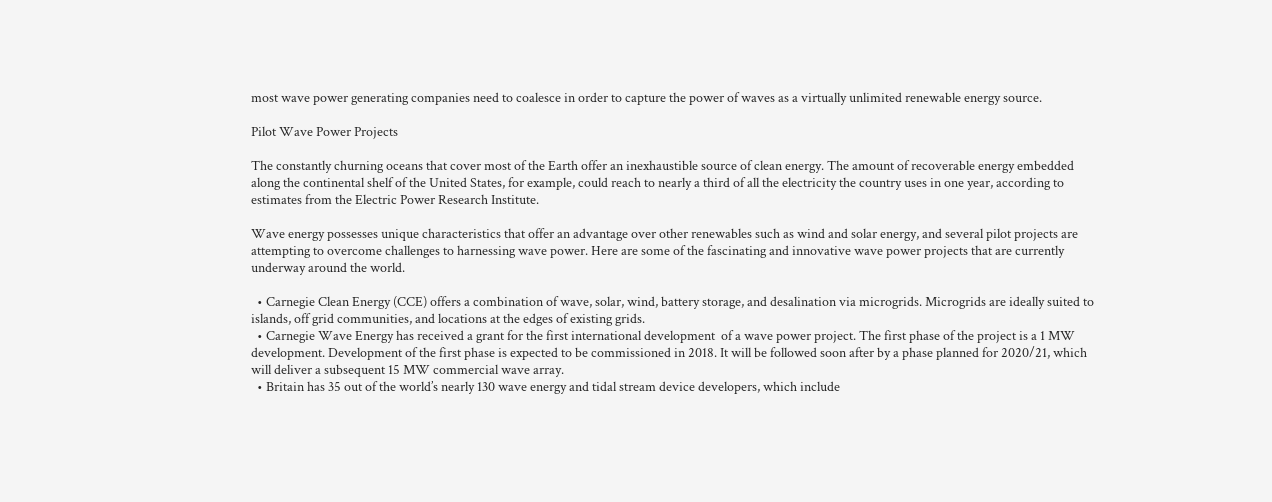most wave power generating companies need to coalesce in order to capture the power of waves as a virtually unlimited renewable energy source.

Pilot Wave Power Projects

The constantly churning oceans that cover most of the Earth offer an inexhaustible source of clean energy. The amount of recoverable energy embedded along the continental shelf of the United States, for example, could reach to nearly a third of all the electricity the country uses in one year, according to estimates from the Electric Power Research Institute.

Wave energy possesses unique characteristics that offer an advantage over other renewables such as wind and solar energy, and several pilot projects are attempting to overcome challenges to harnessing wave power. Here are some of the fascinating and innovative wave power projects that are currently underway around the world.

  • Carnegie Clean Energy (CCE) offers a combination of wave, solar, wind, battery storage, and desalination via microgrids. Microgrids are ideally suited to islands, off grid communities, and locations at the edges of existing grids.
  • Carnegie Wave Energy has received a grant for the first international development  of a wave power project. The first phase of the project is a 1 MW development. Development of the first phase is expected to be commissioned in 2018. It will be followed soon after by a phase planned for 2020/21, which will deliver a subsequent 15 MW commercial wave array.
  • Britain has 35 out of the world’s nearly 130 wave energy and tidal stream device developers, which include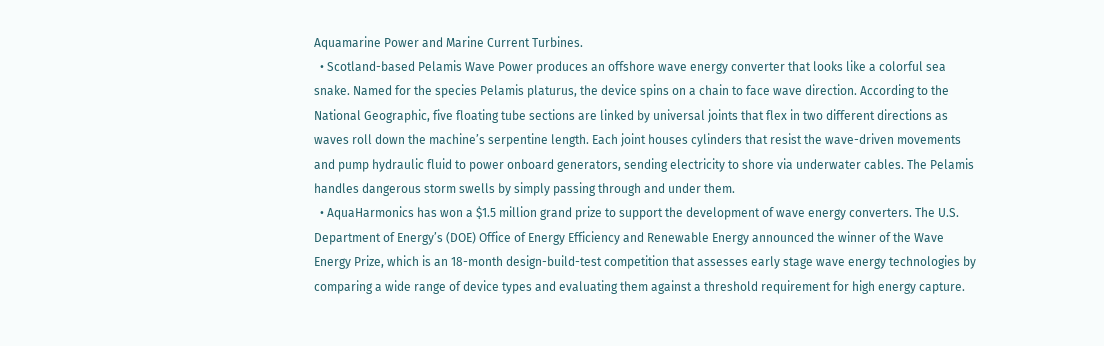Aquamarine Power and Marine Current Turbines.
  • Scotland-based Pelamis Wave Power produces an offshore wave energy converter that looks like a colorful sea snake. Named for the species Pelamis platurus, the device spins on a chain to face wave direction. According to the National Geographic, five floating tube sections are linked by universal joints that flex in two different directions as waves roll down the machine’s serpentine length. Each joint houses cylinders that resist the wave-driven movements and pump hydraulic fluid to power onboard generators, sending electricity to shore via underwater cables. The Pelamis handles dangerous storm swells by simply passing through and under them.
  • AquaHarmonics has won a $1.5 million grand prize to support the development of wave energy converters. The U.S. Department of Energy’s (DOE) Office of Energy Efficiency and Renewable Energy announced the winner of the Wave Energy Prize, which is an 18-month design-build-test competition that assesses early stage wave energy technologies by comparing a wide range of device types and evaluating them against a threshold requirement for high energy capture.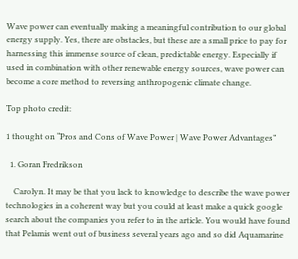Wave power can eventually making a meaningful contribution to our global energy supply. Yes, there are obstacles, but these are a small price to pay for harnessing this immense source of clean, predictable energy. Especially if used in combination with other renewable energy sources, wave power can become a core method to reversing anthropogenic climate change.

Top photo credit:

1 thought on “Pros and Cons of Wave Power | Wave Power Advantages”

  1. Goran Fredrikson

    Carolyn. It may be that you lack to knowledge to describe the wave power technologies in a coherent way but you could at least make a quick google search about the companies you refer to in the article. You would have found that Pelamis went out of business several years ago and so did Aquamarine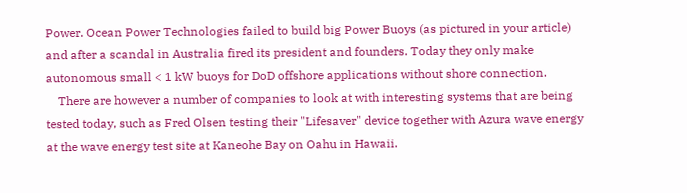Power. Ocean Power Technologies failed to build big Power Buoys (as pictured in your article) and after a scandal in Australia fired its president and founders. Today they only make autonomous small < 1 kW buoys for DoD offshore applications without shore connection.
    There are however a number of companies to look at with interesting systems that are being tested today, such as Fred Olsen testing their "Lifesaver" device together with Azura wave energy at the wave energy test site at Kaneohe Bay on Oahu in Hawaii.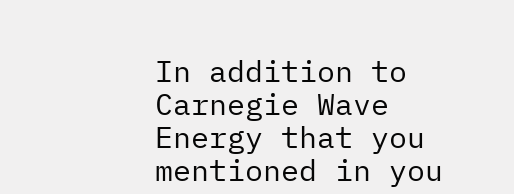In addition to Carnegie Wave Energy that you mentioned in you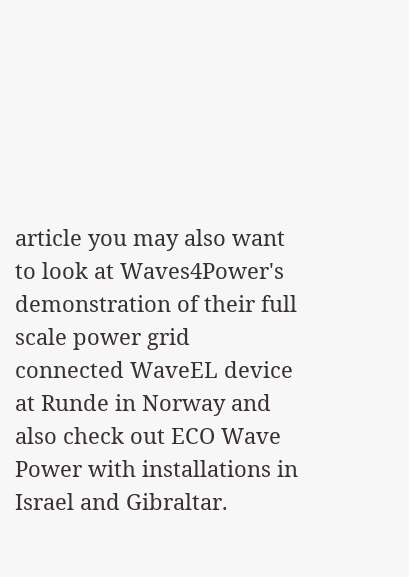article you may also want to look at Waves4Power's demonstration of their full scale power grid connected WaveEL device at Runde in Norway and also check out ECO Wave Power with installations in Israel and Gibraltar.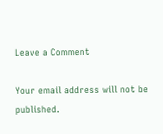Leave a Comment

Your email address will not be published.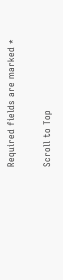Required fields are marked *

Scroll to Top